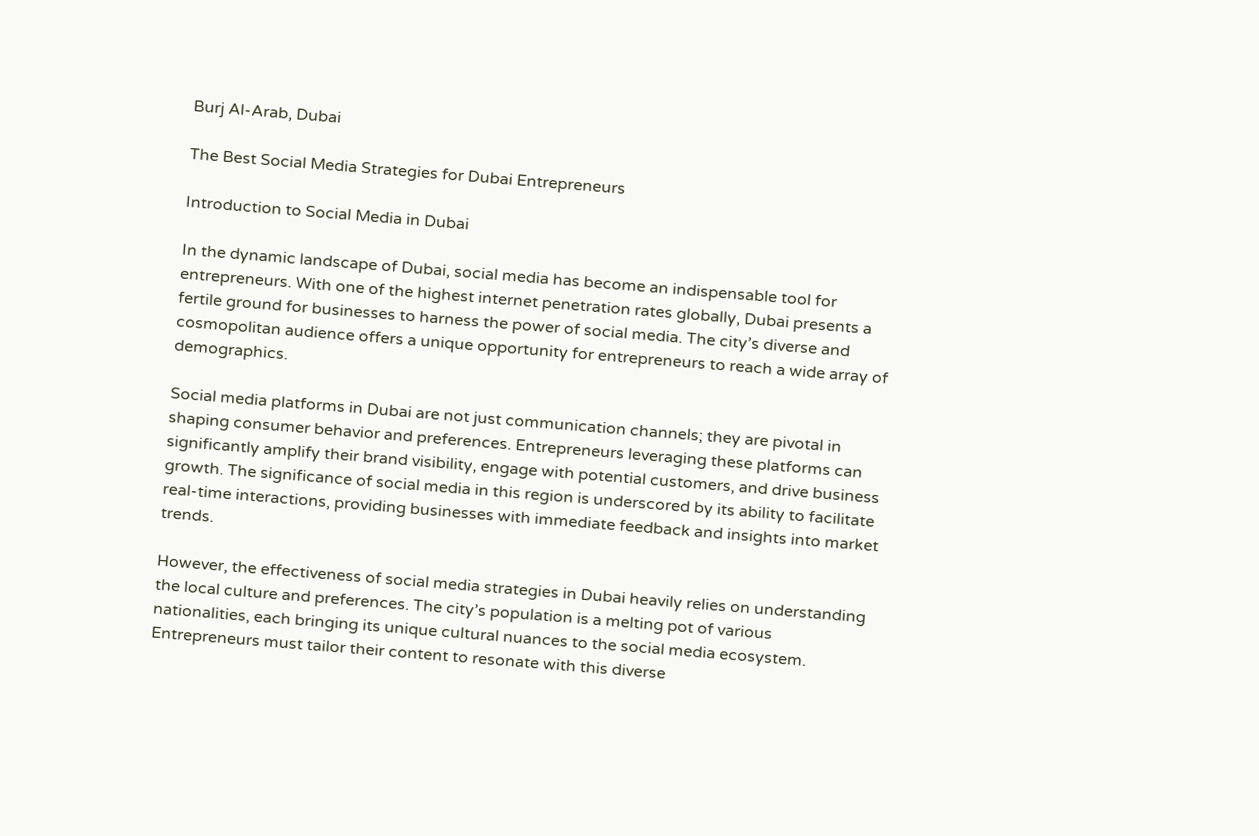Burj Al-Arab, Dubai

The Best Social Media Strategies for Dubai Entrepreneurs

Introduction to Social Media in Dubai

In the dynamic landscape of Dubai, social media has become an indispensable tool for entrepreneurs. With one of the highest internet penetration rates globally, Dubai presents a fertile ground for businesses to harness the power of social media. The city’s diverse and cosmopolitan audience offers a unique opportunity for entrepreneurs to reach a wide array of demographics.

Social media platforms in Dubai are not just communication channels; they are pivotal in shaping consumer behavior and preferences. Entrepreneurs leveraging these platforms can significantly amplify their brand visibility, engage with potential customers, and drive business growth. The significance of social media in this region is underscored by its ability to facilitate real-time interactions, providing businesses with immediate feedback and insights into market trends.

However, the effectiveness of social media strategies in Dubai heavily relies on understanding the local culture and preferences. The city’s population is a melting pot of various nationalities, each bringing its unique cultural nuances to the social media ecosystem. Entrepreneurs must tailor their content to resonate with this diverse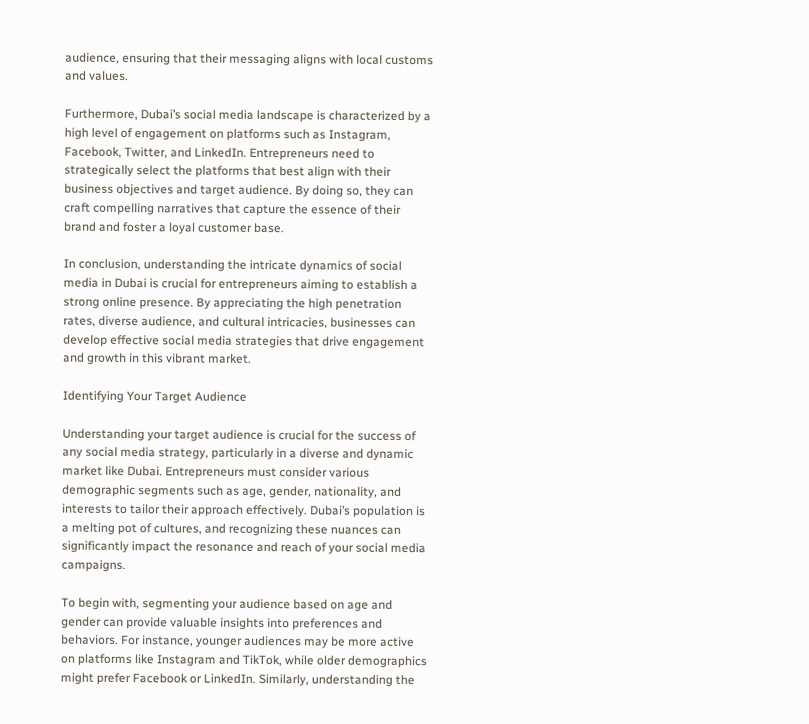audience, ensuring that their messaging aligns with local customs and values.

Furthermore, Dubai’s social media landscape is characterized by a high level of engagement on platforms such as Instagram, Facebook, Twitter, and LinkedIn. Entrepreneurs need to strategically select the platforms that best align with their business objectives and target audience. By doing so, they can craft compelling narratives that capture the essence of their brand and foster a loyal customer base.

In conclusion, understanding the intricate dynamics of social media in Dubai is crucial for entrepreneurs aiming to establish a strong online presence. By appreciating the high penetration rates, diverse audience, and cultural intricacies, businesses can develop effective social media strategies that drive engagement and growth in this vibrant market.

Identifying Your Target Audience

Understanding your target audience is crucial for the success of any social media strategy, particularly in a diverse and dynamic market like Dubai. Entrepreneurs must consider various demographic segments such as age, gender, nationality, and interests to tailor their approach effectively. Dubai’s population is a melting pot of cultures, and recognizing these nuances can significantly impact the resonance and reach of your social media campaigns.

To begin with, segmenting your audience based on age and gender can provide valuable insights into preferences and behaviors. For instance, younger audiences may be more active on platforms like Instagram and TikTok, while older demographics might prefer Facebook or LinkedIn. Similarly, understanding the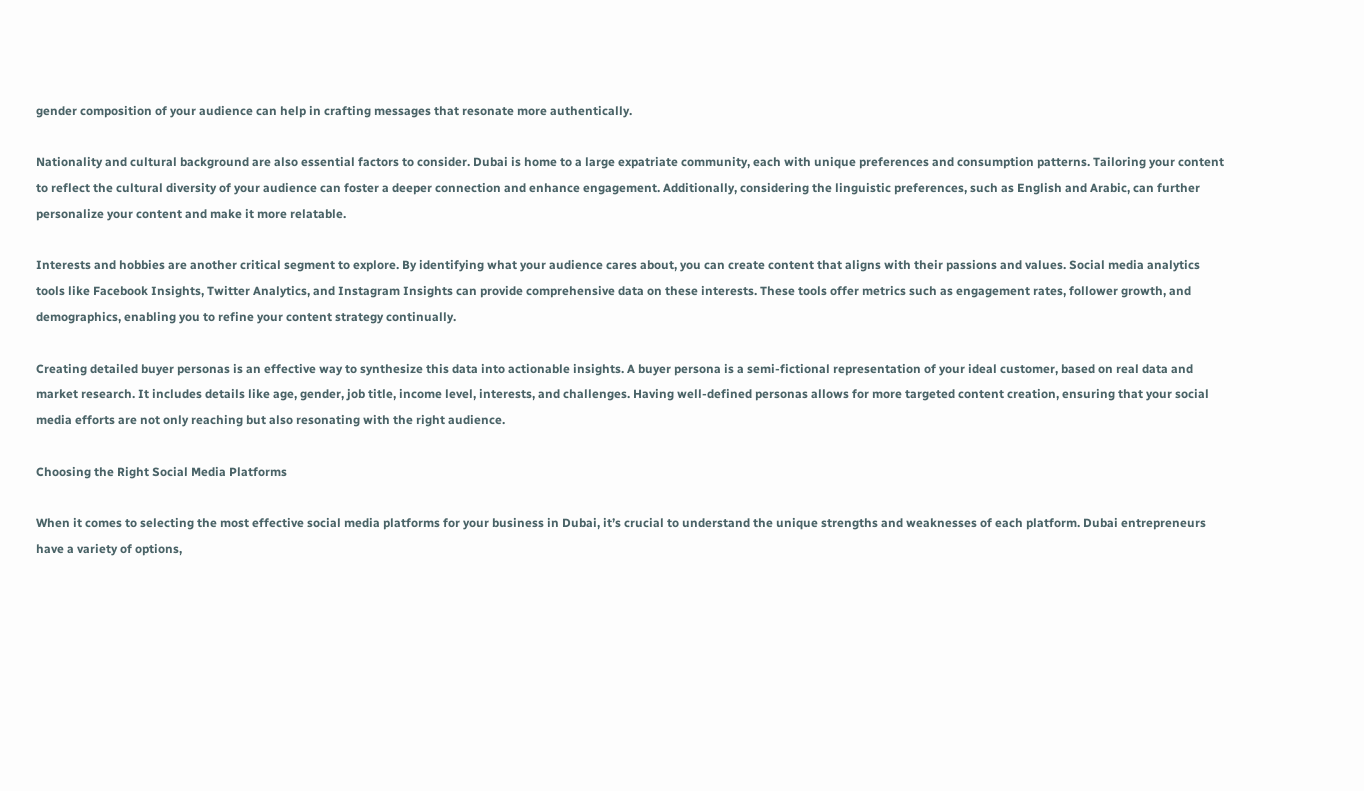gender composition of your audience can help in crafting messages that resonate more authentically.

Nationality and cultural background are also essential factors to consider. Dubai is home to a large expatriate community, each with unique preferences and consumption patterns. Tailoring your content to reflect the cultural diversity of your audience can foster a deeper connection and enhance engagement. Additionally, considering the linguistic preferences, such as English and Arabic, can further personalize your content and make it more relatable.

Interests and hobbies are another critical segment to explore. By identifying what your audience cares about, you can create content that aligns with their passions and values. Social media analytics tools like Facebook Insights, Twitter Analytics, and Instagram Insights can provide comprehensive data on these interests. These tools offer metrics such as engagement rates, follower growth, and demographics, enabling you to refine your content strategy continually.

Creating detailed buyer personas is an effective way to synthesize this data into actionable insights. A buyer persona is a semi-fictional representation of your ideal customer, based on real data and market research. It includes details like age, gender, job title, income level, interests, and challenges. Having well-defined personas allows for more targeted content creation, ensuring that your social media efforts are not only reaching but also resonating with the right audience.

Choosing the Right Social Media Platforms

When it comes to selecting the most effective social media platforms for your business in Dubai, it’s crucial to understand the unique strengths and weaknesses of each platform. Dubai entrepreneurs have a variety of options,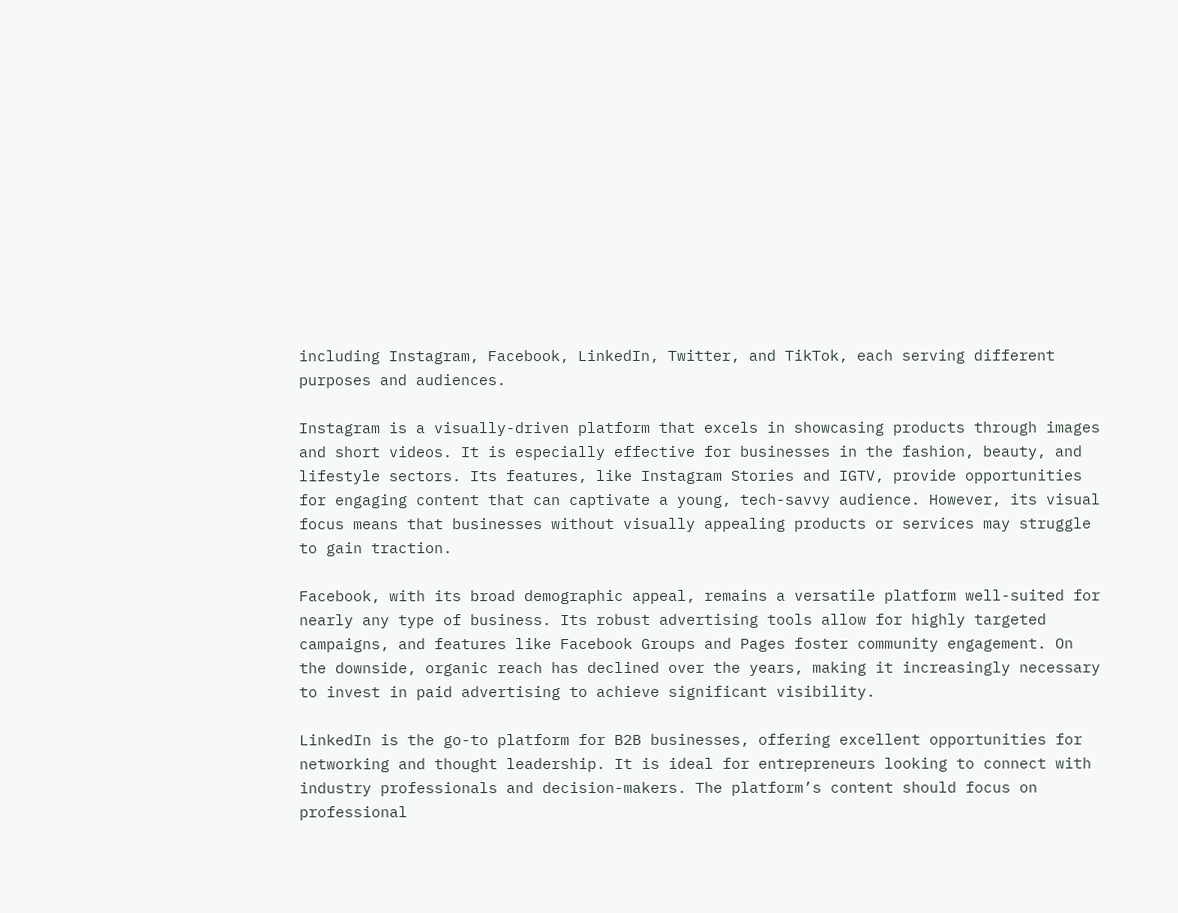including Instagram, Facebook, LinkedIn, Twitter, and TikTok, each serving different purposes and audiences.

Instagram is a visually-driven platform that excels in showcasing products through images and short videos. It is especially effective for businesses in the fashion, beauty, and lifestyle sectors. Its features, like Instagram Stories and IGTV, provide opportunities for engaging content that can captivate a young, tech-savvy audience. However, its visual focus means that businesses without visually appealing products or services may struggle to gain traction.

Facebook, with its broad demographic appeal, remains a versatile platform well-suited for nearly any type of business. Its robust advertising tools allow for highly targeted campaigns, and features like Facebook Groups and Pages foster community engagement. On the downside, organic reach has declined over the years, making it increasingly necessary to invest in paid advertising to achieve significant visibility.

LinkedIn is the go-to platform for B2B businesses, offering excellent opportunities for networking and thought leadership. It is ideal for entrepreneurs looking to connect with industry professionals and decision-makers. The platform’s content should focus on professional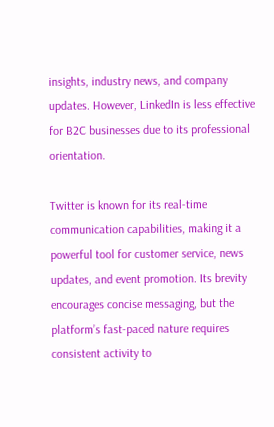insights, industry news, and company updates. However, LinkedIn is less effective for B2C businesses due to its professional orientation.

Twitter is known for its real-time communication capabilities, making it a powerful tool for customer service, news updates, and event promotion. Its brevity encourages concise messaging, but the platform’s fast-paced nature requires consistent activity to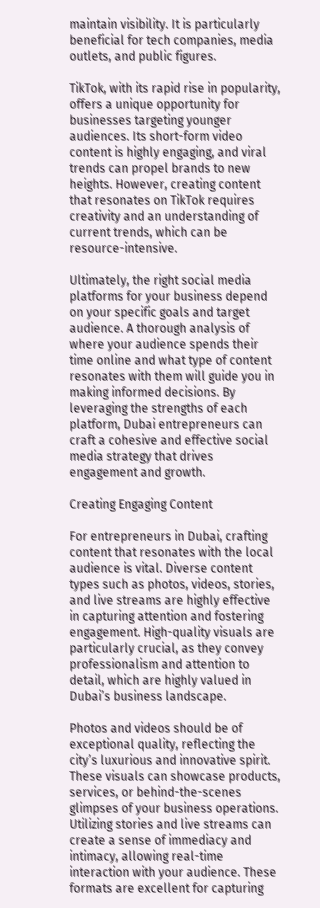maintain visibility. It is particularly beneficial for tech companies, media outlets, and public figures.

TikTok, with its rapid rise in popularity, offers a unique opportunity for businesses targeting younger audiences. Its short-form video content is highly engaging, and viral trends can propel brands to new heights. However, creating content that resonates on TikTok requires creativity and an understanding of current trends, which can be resource-intensive.

Ultimately, the right social media platforms for your business depend on your specific goals and target audience. A thorough analysis of where your audience spends their time online and what type of content resonates with them will guide you in making informed decisions. By leveraging the strengths of each platform, Dubai entrepreneurs can craft a cohesive and effective social media strategy that drives engagement and growth.

Creating Engaging Content

For entrepreneurs in Dubai, crafting content that resonates with the local audience is vital. Diverse content types such as photos, videos, stories, and live streams are highly effective in capturing attention and fostering engagement. High-quality visuals are particularly crucial, as they convey professionalism and attention to detail, which are highly valued in Dubai’s business landscape.

Photos and videos should be of exceptional quality, reflecting the city’s luxurious and innovative spirit. These visuals can showcase products, services, or behind-the-scenes glimpses of your business operations. Utilizing stories and live streams can create a sense of immediacy and intimacy, allowing real-time interaction with your audience. These formats are excellent for capturing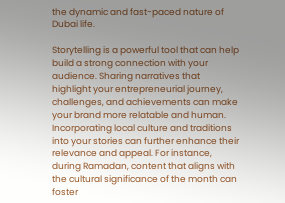the dynamic and fast-paced nature of Dubai life.

Storytelling is a powerful tool that can help build a strong connection with your audience. Sharing narratives that highlight your entrepreneurial journey, challenges, and achievements can make your brand more relatable and human. Incorporating local culture and traditions into your stories can further enhance their relevance and appeal. For instance, during Ramadan, content that aligns with the cultural significance of the month can foster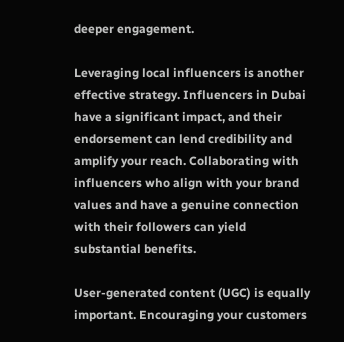deeper engagement.

Leveraging local influencers is another effective strategy. Influencers in Dubai have a significant impact, and their endorsement can lend credibility and amplify your reach. Collaborating with influencers who align with your brand values and have a genuine connection with their followers can yield substantial benefits.

User-generated content (UGC) is equally important. Encouraging your customers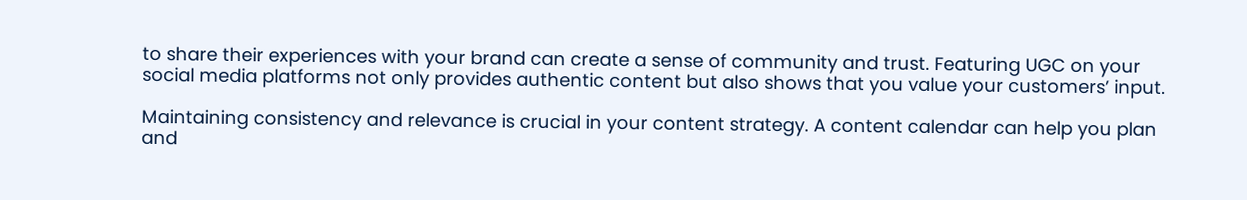to share their experiences with your brand can create a sense of community and trust. Featuring UGC on your social media platforms not only provides authentic content but also shows that you value your customers’ input.

Maintaining consistency and relevance is crucial in your content strategy. A content calendar can help you plan and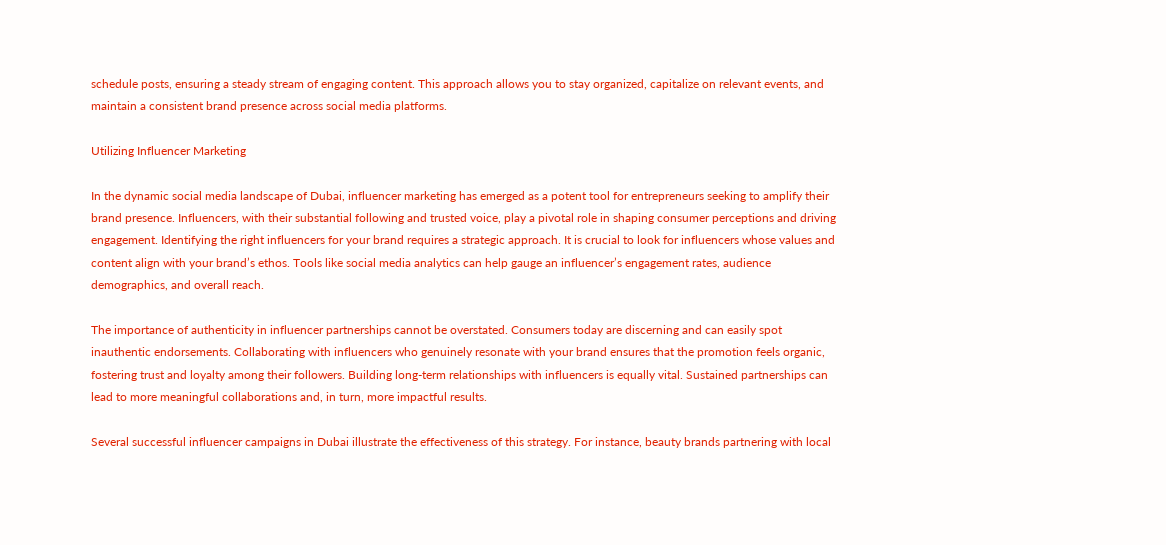schedule posts, ensuring a steady stream of engaging content. This approach allows you to stay organized, capitalize on relevant events, and maintain a consistent brand presence across social media platforms.

Utilizing Influencer Marketing

In the dynamic social media landscape of Dubai, influencer marketing has emerged as a potent tool for entrepreneurs seeking to amplify their brand presence. Influencers, with their substantial following and trusted voice, play a pivotal role in shaping consumer perceptions and driving engagement. Identifying the right influencers for your brand requires a strategic approach. It is crucial to look for influencers whose values and content align with your brand’s ethos. Tools like social media analytics can help gauge an influencer’s engagement rates, audience demographics, and overall reach.

The importance of authenticity in influencer partnerships cannot be overstated. Consumers today are discerning and can easily spot inauthentic endorsements. Collaborating with influencers who genuinely resonate with your brand ensures that the promotion feels organic, fostering trust and loyalty among their followers. Building long-term relationships with influencers is equally vital. Sustained partnerships can lead to more meaningful collaborations and, in turn, more impactful results.

Several successful influencer campaigns in Dubai illustrate the effectiveness of this strategy. For instance, beauty brands partnering with local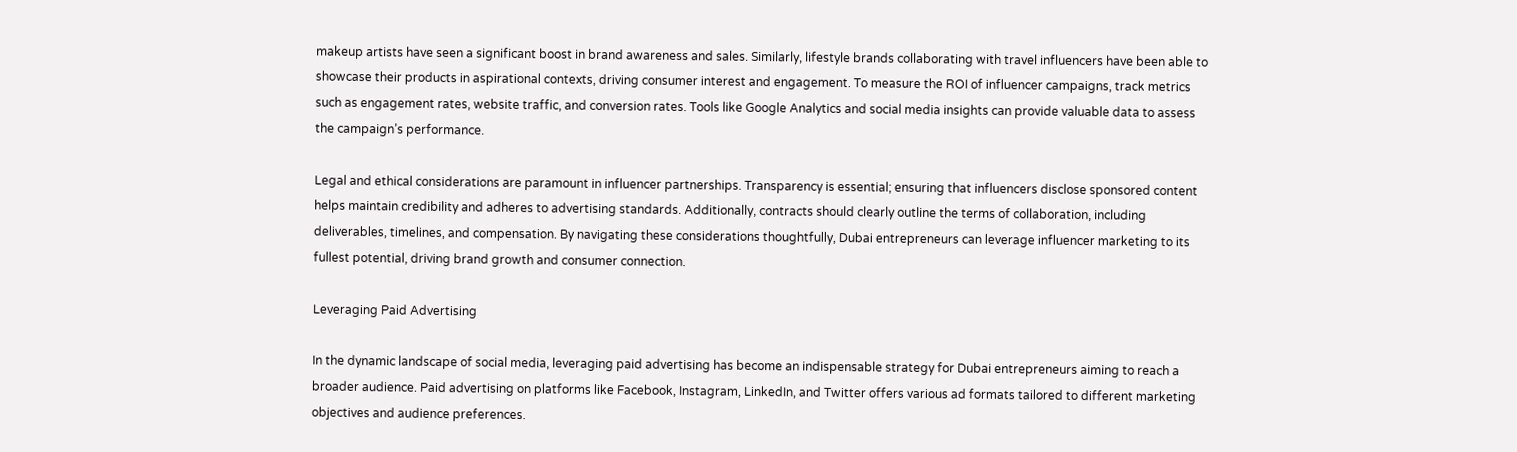makeup artists have seen a significant boost in brand awareness and sales. Similarly, lifestyle brands collaborating with travel influencers have been able to showcase their products in aspirational contexts, driving consumer interest and engagement. To measure the ROI of influencer campaigns, track metrics such as engagement rates, website traffic, and conversion rates. Tools like Google Analytics and social media insights can provide valuable data to assess the campaign’s performance.

Legal and ethical considerations are paramount in influencer partnerships. Transparency is essential; ensuring that influencers disclose sponsored content helps maintain credibility and adheres to advertising standards. Additionally, contracts should clearly outline the terms of collaboration, including deliverables, timelines, and compensation. By navigating these considerations thoughtfully, Dubai entrepreneurs can leverage influencer marketing to its fullest potential, driving brand growth and consumer connection.

Leveraging Paid Advertising

In the dynamic landscape of social media, leveraging paid advertising has become an indispensable strategy for Dubai entrepreneurs aiming to reach a broader audience. Paid advertising on platforms like Facebook, Instagram, LinkedIn, and Twitter offers various ad formats tailored to different marketing objectives and audience preferences.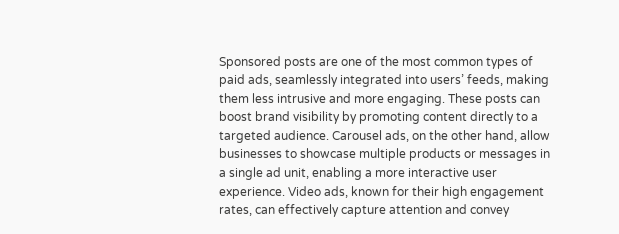Sponsored posts are one of the most common types of paid ads, seamlessly integrated into users’ feeds, making them less intrusive and more engaging. These posts can boost brand visibility by promoting content directly to a targeted audience. Carousel ads, on the other hand, allow businesses to showcase multiple products or messages in a single ad unit, enabling a more interactive user experience. Video ads, known for their high engagement rates, can effectively capture attention and convey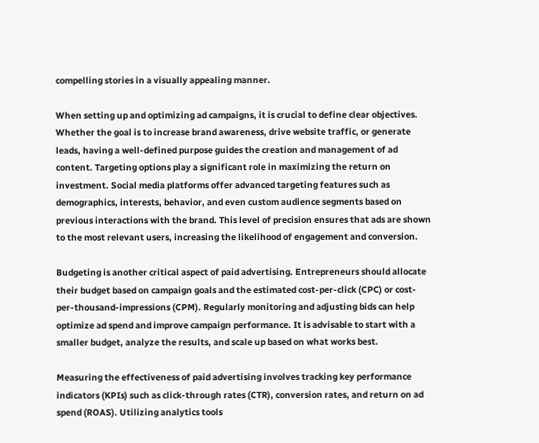compelling stories in a visually appealing manner.

When setting up and optimizing ad campaigns, it is crucial to define clear objectives. Whether the goal is to increase brand awareness, drive website traffic, or generate leads, having a well-defined purpose guides the creation and management of ad content. Targeting options play a significant role in maximizing the return on investment. Social media platforms offer advanced targeting features such as demographics, interests, behavior, and even custom audience segments based on previous interactions with the brand. This level of precision ensures that ads are shown to the most relevant users, increasing the likelihood of engagement and conversion.

Budgeting is another critical aspect of paid advertising. Entrepreneurs should allocate their budget based on campaign goals and the estimated cost-per-click (CPC) or cost-per-thousand-impressions (CPM). Regularly monitoring and adjusting bids can help optimize ad spend and improve campaign performance. It is advisable to start with a smaller budget, analyze the results, and scale up based on what works best.

Measuring the effectiveness of paid advertising involves tracking key performance indicators (KPIs) such as click-through rates (CTR), conversion rates, and return on ad spend (ROAS). Utilizing analytics tools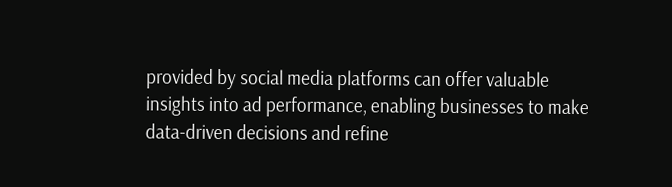provided by social media platforms can offer valuable insights into ad performance, enabling businesses to make data-driven decisions and refine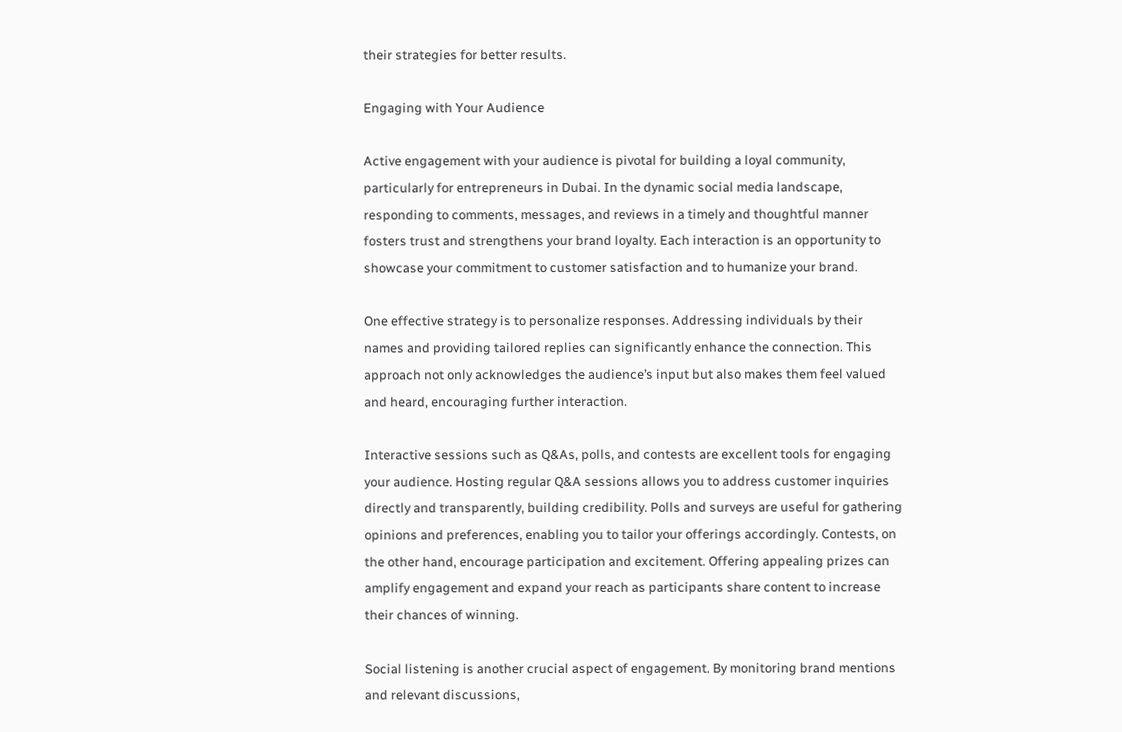their strategies for better results.

Engaging with Your Audience

Active engagement with your audience is pivotal for building a loyal community, particularly for entrepreneurs in Dubai. In the dynamic social media landscape, responding to comments, messages, and reviews in a timely and thoughtful manner fosters trust and strengthens your brand loyalty. Each interaction is an opportunity to showcase your commitment to customer satisfaction and to humanize your brand.

One effective strategy is to personalize responses. Addressing individuals by their names and providing tailored replies can significantly enhance the connection. This approach not only acknowledges the audience’s input but also makes them feel valued and heard, encouraging further interaction.

Interactive sessions such as Q&As, polls, and contests are excellent tools for engaging your audience. Hosting regular Q&A sessions allows you to address customer inquiries directly and transparently, building credibility. Polls and surveys are useful for gathering opinions and preferences, enabling you to tailor your offerings accordingly. Contests, on the other hand, encourage participation and excitement. Offering appealing prizes can amplify engagement and expand your reach as participants share content to increase their chances of winning.

Social listening is another crucial aspect of engagement. By monitoring brand mentions and relevant discussions,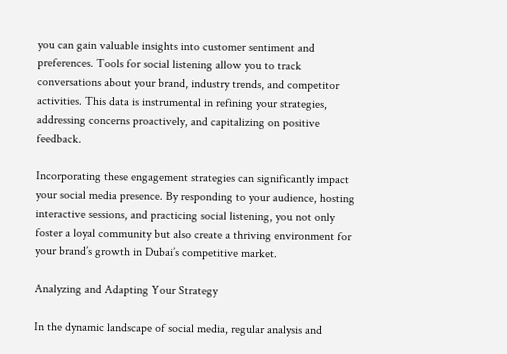you can gain valuable insights into customer sentiment and preferences. Tools for social listening allow you to track conversations about your brand, industry trends, and competitor activities. This data is instrumental in refining your strategies, addressing concerns proactively, and capitalizing on positive feedback.

Incorporating these engagement strategies can significantly impact your social media presence. By responding to your audience, hosting interactive sessions, and practicing social listening, you not only foster a loyal community but also create a thriving environment for your brand’s growth in Dubai’s competitive market.

Analyzing and Adapting Your Strategy

In the dynamic landscape of social media, regular analysis and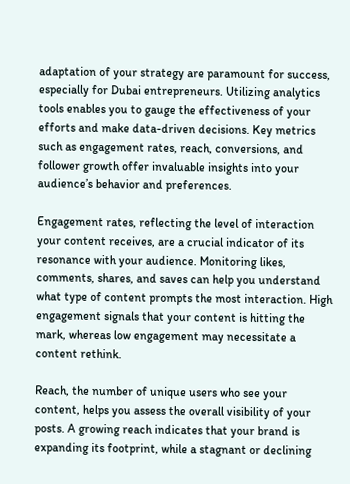adaptation of your strategy are paramount for success, especially for Dubai entrepreneurs. Utilizing analytics tools enables you to gauge the effectiveness of your efforts and make data-driven decisions. Key metrics such as engagement rates, reach, conversions, and follower growth offer invaluable insights into your audience’s behavior and preferences.

Engagement rates, reflecting the level of interaction your content receives, are a crucial indicator of its resonance with your audience. Monitoring likes, comments, shares, and saves can help you understand what type of content prompts the most interaction. High engagement signals that your content is hitting the mark, whereas low engagement may necessitate a content rethink.

Reach, the number of unique users who see your content, helps you assess the overall visibility of your posts. A growing reach indicates that your brand is expanding its footprint, while a stagnant or declining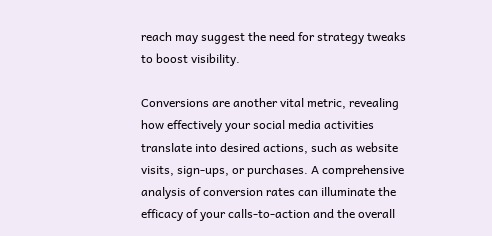reach may suggest the need for strategy tweaks to boost visibility.

Conversions are another vital metric, revealing how effectively your social media activities translate into desired actions, such as website visits, sign-ups, or purchases. A comprehensive analysis of conversion rates can illuminate the efficacy of your calls-to-action and the overall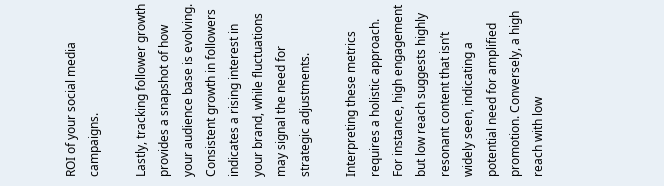ROI of your social media campaigns.

Lastly, tracking follower growth provides a snapshot of how your audience base is evolving. Consistent growth in followers indicates a rising interest in your brand, while fluctuations may signal the need for strategic adjustments.

Interpreting these metrics requires a holistic approach. For instance, high engagement but low reach suggests highly resonant content that isn’t widely seen, indicating a potential need for amplified promotion. Conversely, a high reach with low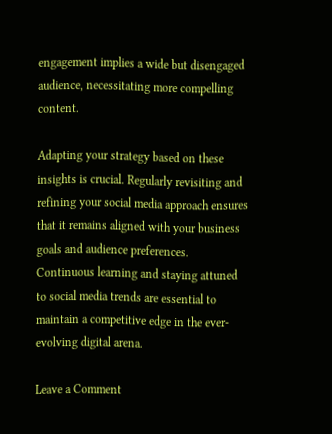engagement implies a wide but disengaged audience, necessitating more compelling content.

Adapting your strategy based on these insights is crucial. Regularly revisiting and refining your social media approach ensures that it remains aligned with your business goals and audience preferences. Continuous learning and staying attuned to social media trends are essential to maintain a competitive edge in the ever-evolving digital arena.

Leave a Comment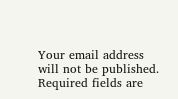Your email address will not be published. Required fields are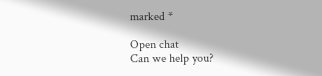marked *

Open chat
Can we help you?